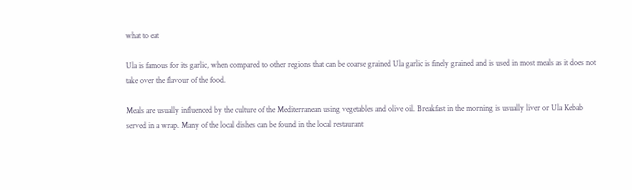what to eat

Ula is famous for its garlic, when compared to other regions that can be coarse grained Ula garlic is finely grained and is used in most meals as it does not take over the flavour of the food.

Meals are usually influenced by the culture of the Mediterranean using vegetables and olive oil. Breakfast in the morning is usually liver or Ula Kebab served in a wrap. Many of the local dishes can be found in the local restaurant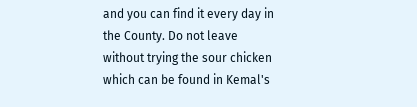and you can find it every day in the County. Do not leave without trying the sour chicken which can be found in Kemal's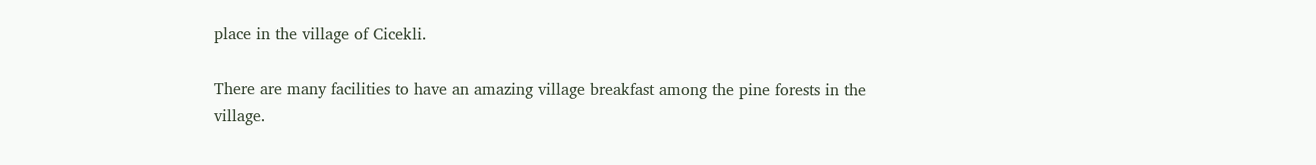place in the village of Cicekli.

There are many facilities to have an amazing village breakfast among the pine forests in the village.